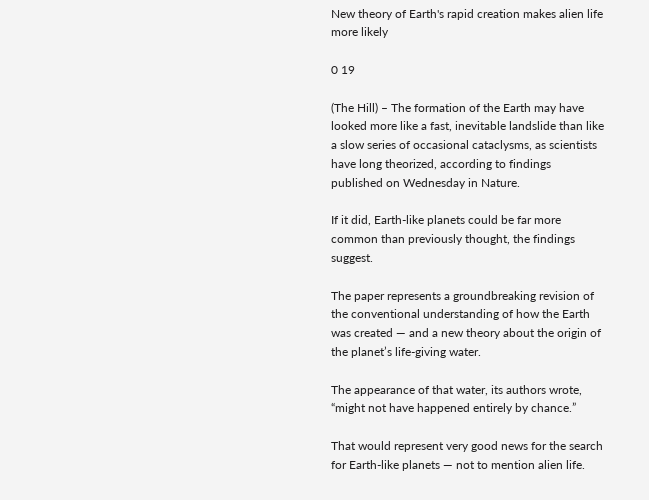New theory of Earth's rapid creation makes alien life more likely

0 19

(The Hill) – The formation of the Earth may have looked more like a fast, inevitable landslide than like a slow series of occasional cataclysms, as scientists have long theorized, according to findings published on Wednesday in Nature.

If it did, Earth-like planets could be far more common than previously thought, the findings suggest.

The paper represents a groundbreaking revision of the conventional understanding of how the Earth was created — and a new theory about the origin of the planet’s life-giving water.

The appearance of that water, its authors wrote, “might not have happened entirely by chance.”

That would represent very good news for the search for Earth-like planets — not to mention alien life.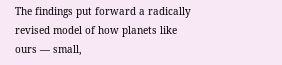The findings put forward a radically revised model of how planets like ours — small,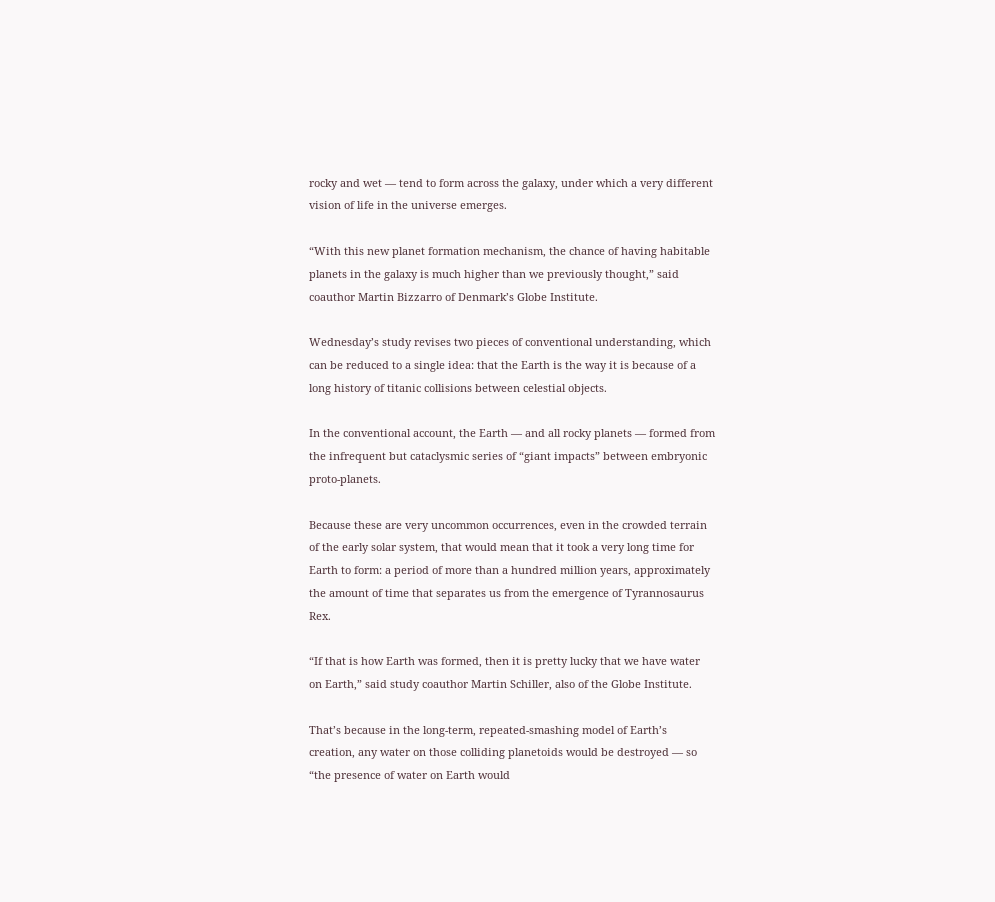rocky and wet — tend to form across the galaxy, under which a very different vision of life in the universe emerges.

“With this new planet formation mechanism, the chance of having habitable planets in the galaxy is much higher than we previously thought,” said coauthor Martin Bizzarro of Denmark’s Globe Institute.

Wednesday’s study revises two pieces of conventional understanding, which can be reduced to a single idea: that the Earth is the way it is because of a long history of titanic collisions between celestial objects.

In the conventional account, the Earth — and all rocky planets — formed from the infrequent but cataclysmic series of “giant impacts” between embryonic proto-planets.

Because these are very uncommon occurrences, even in the crowded terrain of the early solar system, that would mean that it took a very long time for Earth to form: a period of more than a hundred million years, approximately the amount of time that separates us from the emergence of Tyrannosaurus Rex.

“If that is how Earth was formed, then it is pretty lucky that we have water on Earth,” said study coauthor Martin Schiller, also of the Globe Institute.

That’s because in the long-term, repeated-smashing model of Earth’s creation, any water on those colliding planetoids would be destroyed — so “the presence of water on Earth would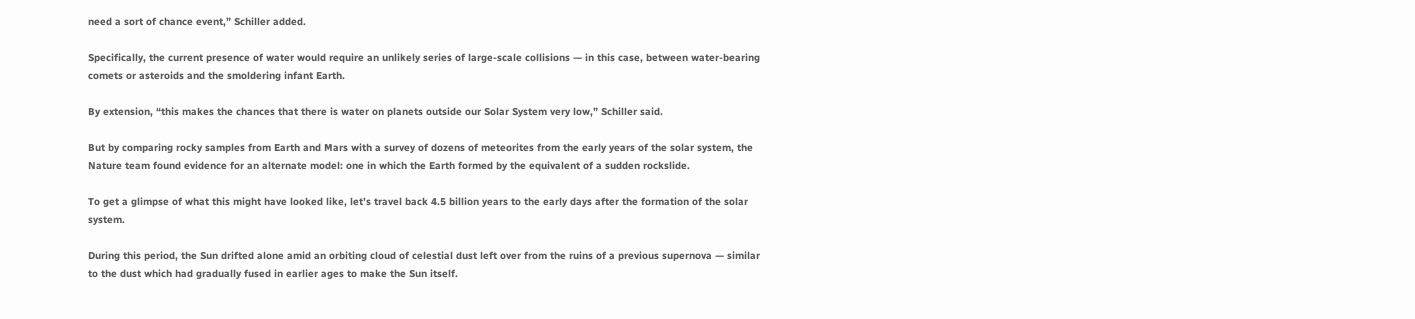need a sort of chance event,” Schiller added.

Specifically, the current presence of water would require an unlikely series of large-scale collisions — in this case, between water-bearing comets or asteroids and the smoldering infant Earth.

By extension, “this makes the chances that there is water on planets outside our Solar System very low,” Schiller said.

But by comparing rocky samples from Earth and Mars with a survey of dozens of meteorites from the early years of the solar system, the Nature team found evidence for an alternate model: one in which the Earth formed by the equivalent of a sudden rockslide.

To get a glimpse of what this might have looked like, let’s travel back 4.5 billion years to the early days after the formation of the solar system.

During this period, the Sun drifted alone amid an orbiting cloud of celestial dust left over from the ruins of a previous supernova — similar to the dust which had gradually fused in earlier ages to make the Sun itself.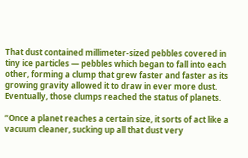That dust contained millimeter-sized pebbles covered in tiny ice particles — pebbles which began to fall into each other, forming a clump that grew faster and faster as its growing gravity allowed it to draw in ever more dust. Eventually, those clumps reached the status of planets.

“Once a planet reaches a certain size, it sorts of act like a vacuum cleaner, sucking up all that dust very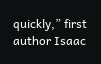quickly,” first author Isaac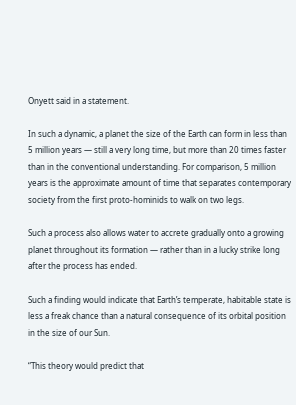Onyett said in a statement.

In such a dynamic, a planet the size of the Earth can form in less than 5 million years — still a very long time, but more than 20 times faster than in the conventional understanding. For comparison, 5 million years is the approximate amount of time that separates contemporary society from the first proto-hominids to walk on two legs.

Such a process also allows water to accrete gradually onto a growing planet throughout its formation — rather than in a lucky strike long after the process has ended.

Such a finding would indicate that Earth’s temperate, habitable state is less a freak chance than a natural consequence of its orbital position in the size of our Sun.

“This theory would predict that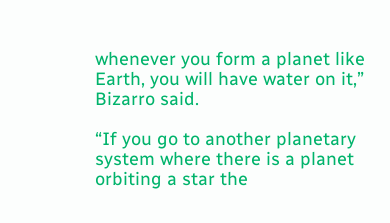whenever you form a planet like Earth, you will have water on it,” Bizarro said.

“If you go to another planetary system where there is a planet orbiting a star the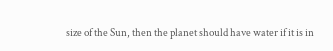size of the Sun, then the planet should have water if it is in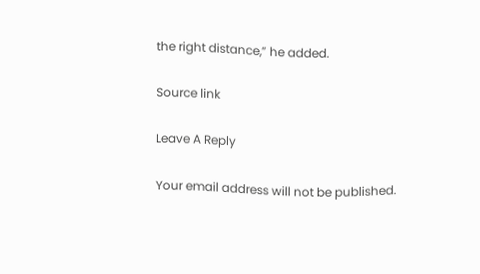the right distance,” he added.

Source link

Leave A Reply

Your email address will not be published.